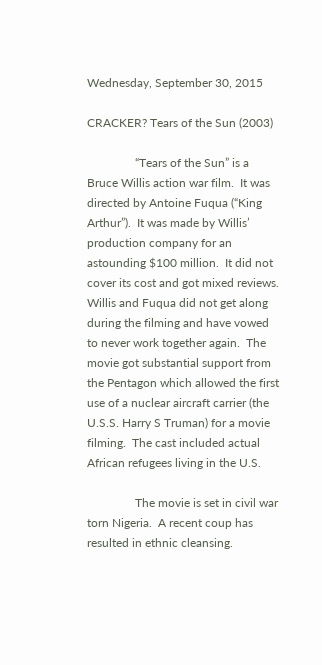Wednesday, September 30, 2015

CRACKER? Tears of the Sun (2003)

                “Tears of the Sun” is a Bruce Willis action war film.  It was directed by Antoine Fuqua (“King Arthur”).  It was made by Willis’ production company for an astounding $100 million.  It did not cover its cost and got mixed reviews.  Willis and Fuqua did not get along during the filming and have vowed to never work together again.  The movie got substantial support from the Pentagon which allowed the first use of a nuclear aircraft carrier (the U.S.S. Harry S Truman) for a movie filming.  The cast included actual African refugees living in the U.S.

                The movie is set in civil war torn Nigeria.  A recent coup has resulted in ethnic cleansing.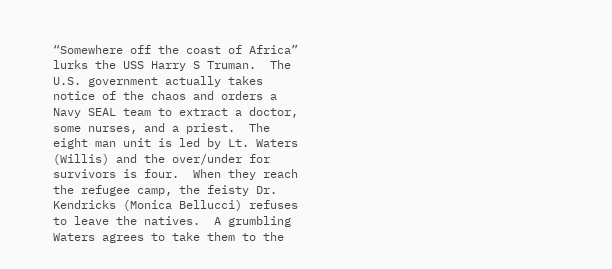“Somewhere off the coast of Africa” lurks the USS Harry S Truman.  The U.S. government actually takes notice of the chaos and orders a Navy SEAL team to extract a doctor, some nurses, and a priest.  The eight man unit is led by Lt. Waters (Willis) and the over/under for survivors is four.  When they reach the refugee camp, the feisty Dr. Kendricks (Monica Bellucci) refuses to leave the natives.  A grumbling Waters agrees to take them to the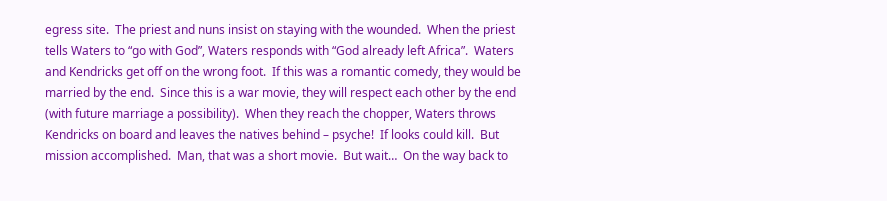egress site.  The priest and nuns insist on staying with the wounded.  When the priest tells Waters to “go with God”, Waters responds with “God already left Africa”.  Waters and Kendricks get off on the wrong foot.  If this was a romantic comedy, they would be married by the end.  Since this is a war movie, they will respect each other by the end (with future marriage a possibility).  When they reach the chopper, Waters throws Kendricks on board and leaves the natives behind – psyche!  If looks could kill.  But mission accomplished.  Man, that was a short movie.  But wait…  On the way back to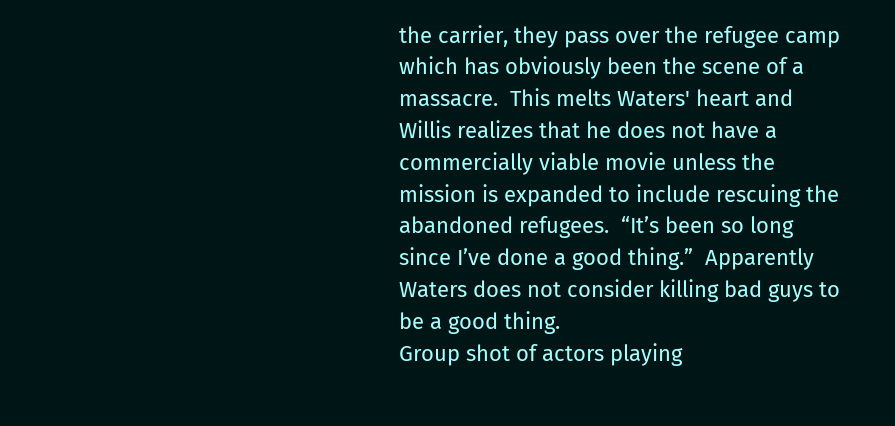the carrier, they pass over the refugee camp which has obviously been the scene of a massacre.  This melts Waters' heart and Willis realizes that he does not have a commercially viable movie unless the mission is expanded to include rescuing the abandoned refugees.  “It’s been so long since I’ve done a good thing.”  Apparently Waters does not consider killing bad guys to be a good thing.
Group shot of actors playing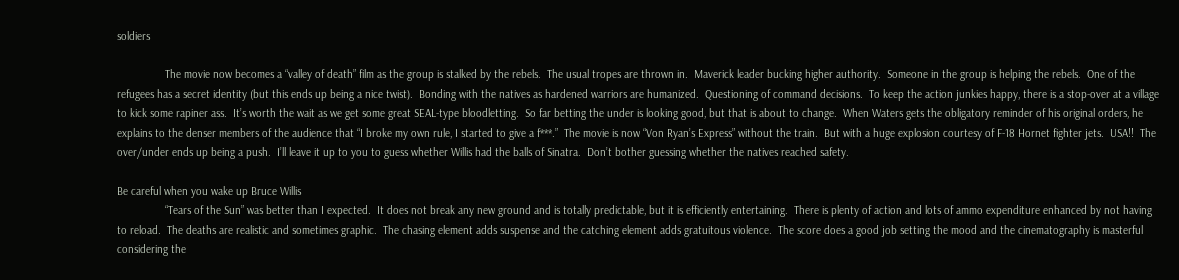soldiers

                The movie now becomes a “valley of death” film as the group is stalked by the rebels.  The usual tropes are thrown in.  Maverick leader bucking higher authority.  Someone in the group is helping the rebels.  One of the refugees has a secret identity (but this ends up being a nice twist).  Bonding with the natives as hardened warriors are humanized.  Questioning of command decisions.  To keep the action junkies happy, there is a stop-over at a village to kick some rapiner ass.  It’s worth the wait as we get some great SEAL-type bloodletting.  So far betting the under is looking good, but that is about to change.  When Waters gets the obligatory reminder of his original orders, he explains to the denser members of the audience that “I broke my own rule, I started to give a f***.”  The movie is now “Von Ryan’s Express” without the train.  But with a huge explosion courtesy of F-18 Hornet fighter jets.  USA!!  The over/under ends up being a push.  I’ll leave it up to you to guess whether Willis had the balls of Sinatra.  Don’t bother guessing whether the natives reached safety.

Be careful when you wake up Bruce Willis
                “Tears of the Sun” was better than I expected.  It does not break any new ground and is totally predictable, but it is efficiently entertaining.  There is plenty of action and lots of ammo expenditure enhanced by not having to reload.  The deaths are realistic and sometimes graphic.  The chasing element adds suspense and the catching element adds gratuitous violence.  The score does a good job setting the mood and the cinematography is masterful considering the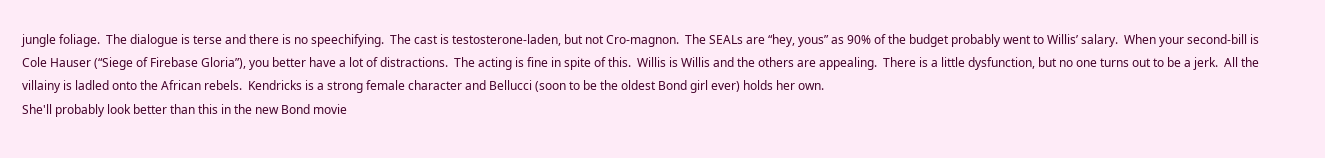jungle foliage.  The dialogue is terse and there is no speechifying.  The cast is testosterone-laden, but not Cro-magnon.  The SEALs are “hey, yous” as 90% of the budget probably went to Willis’ salary.  When your second-bill is Cole Hauser (“Siege of Firebase Gloria”), you better have a lot of distractions.  The acting is fine in spite of this.  Willis is Willis and the others are appealing.  There is a little dysfunction, but no one turns out to be a jerk.  All the villainy is ladled onto the African rebels.  Kendricks is a strong female character and Bellucci (soon to be the oldest Bond girl ever) holds her own.
She'll probably look better than this in the new Bond movie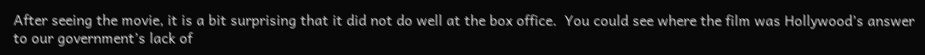After seeing the movie, it is a bit surprising that it did not do well at the box office.  You could see where the film was Hollywood’s answer to our government’s lack of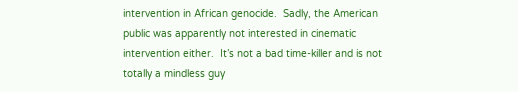intervention in African genocide.  Sadly, the American public was apparently not interested in cinematic intervention either.  It’s not a bad time-killer and is not totally a mindless guy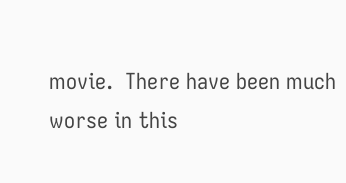movie.  There have been much worse in this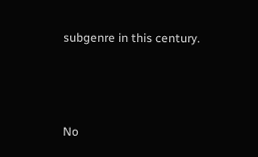subgenre in this century.



No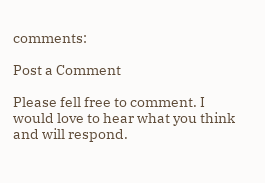comments:

Post a Comment

Please fell free to comment. I would love to hear what you think and will respond.